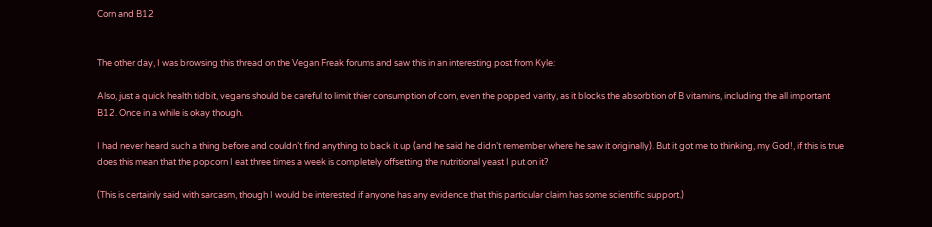Corn and B12


The other day, I was browsing this thread on the Vegan Freak forums and saw this in an interesting post from Kyle:

Also, just a quick health tidbit, vegans should be careful to limit thier consumption of corn, even the popped varity, as it blocks the absorbtion of B vitamins, including the all important B12. Once in a while is okay though.

I had never heard such a thing before and couldn’t find anything to back it up (and he said he didn’t remember where he saw it originally). But it got me to thinking, my God!, if this is true does this mean that the popcorn I eat three times a week is completely offsetting the nutritional yeast I put on it?

(This is certainly said with sarcasm, though I would be interested if anyone has any evidence that this particular claim has some scientific support.)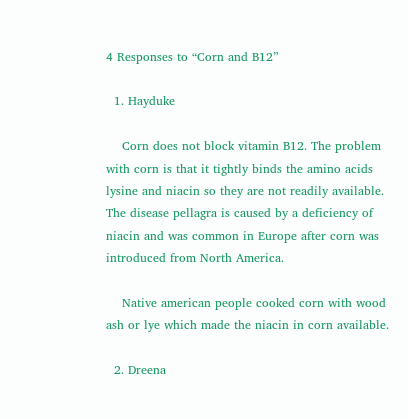4 Responses to “Corn and B12”

  1. Hayduke

    Corn does not block vitamin B12. The problem with corn is that it tightly binds the amino acids lysine and niacin so they are not readily available. The disease pellagra is caused by a deficiency of niacin and was common in Europe after corn was introduced from North America.

    Native american people cooked corn with wood ash or lye which made the niacin in corn available.

  2. Dreena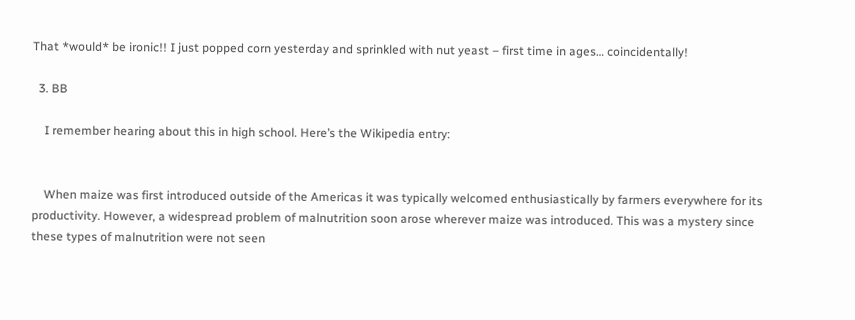That *would* be ironic!! I just popped corn yesterday and sprinkled with nut yeast – first time in ages… coincidentally!

  3. BB

    I remember hearing about this in high school. Here’s the Wikipedia entry:


    When maize was first introduced outside of the Americas it was typically welcomed enthusiastically by farmers everywhere for its productivity. However, a widespread problem of malnutrition soon arose wherever maize was introduced. This was a mystery since these types of malnutrition were not seen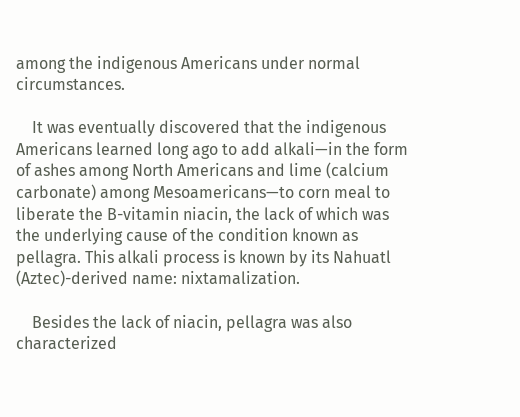among the indigenous Americans under normal circumstances.

    It was eventually discovered that the indigenous Americans learned long ago to add alkali—in the form of ashes among North Americans and lime (calcium carbonate) among Mesoamericans—to corn meal to liberate the B-vitamin niacin, the lack of which was the underlying cause of the condition known as pellagra. This alkali process is known by its Nahuatl (Aztec)-derived name: nixtamalization.

    Besides the lack of niacin, pellagra was also characterized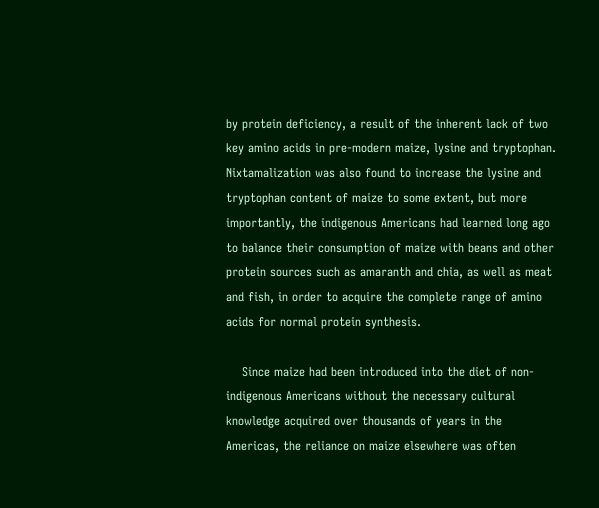by protein deficiency, a result of the inherent lack of two key amino acids in pre-modern maize, lysine and tryptophan. Nixtamalization was also found to increase the lysine and tryptophan content of maize to some extent, but more importantly, the indigenous Americans had learned long ago to balance their consumption of maize with beans and other protein sources such as amaranth and chia, as well as meat and fish, in order to acquire the complete range of amino acids for normal protein synthesis.

    Since maize had been introduced into the diet of non-indigenous Americans without the necessary cultural knowledge acquired over thousands of years in the Americas, the reliance on maize elsewhere was often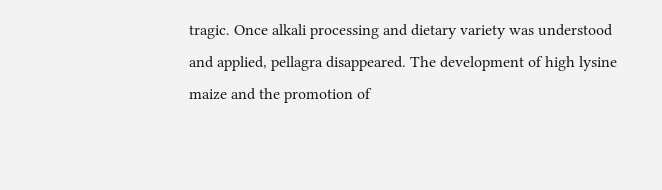tragic. Once alkali processing and dietary variety was understood and applied, pellagra disappeared. The development of high lysine maize and the promotion of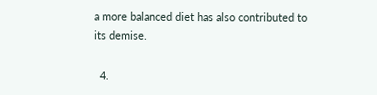a more balanced diet has also contributed to its demise.

  4.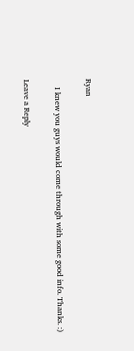Ryan

    I knew you guys would come through with some good info. Thanks. :)

Leave a Reply